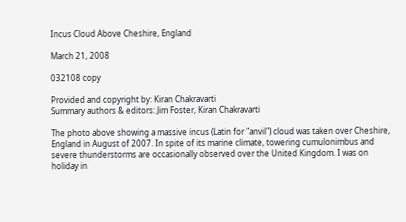Incus Cloud Above Cheshire, England

March 21, 2008

032108 copy

Provided and copyright by: Kiran Chakravarti
Summary authors & editors: Jim Foster, Kiran Chakravarti

The photo above showing a massive incus (Latin for "anvil") cloud was taken over Cheshire, England in August of 2007. In spite of its marine climate, towering cumulonimbus and severe thunderstorms are occasionally observed over the United Kingdom. I was on holiday in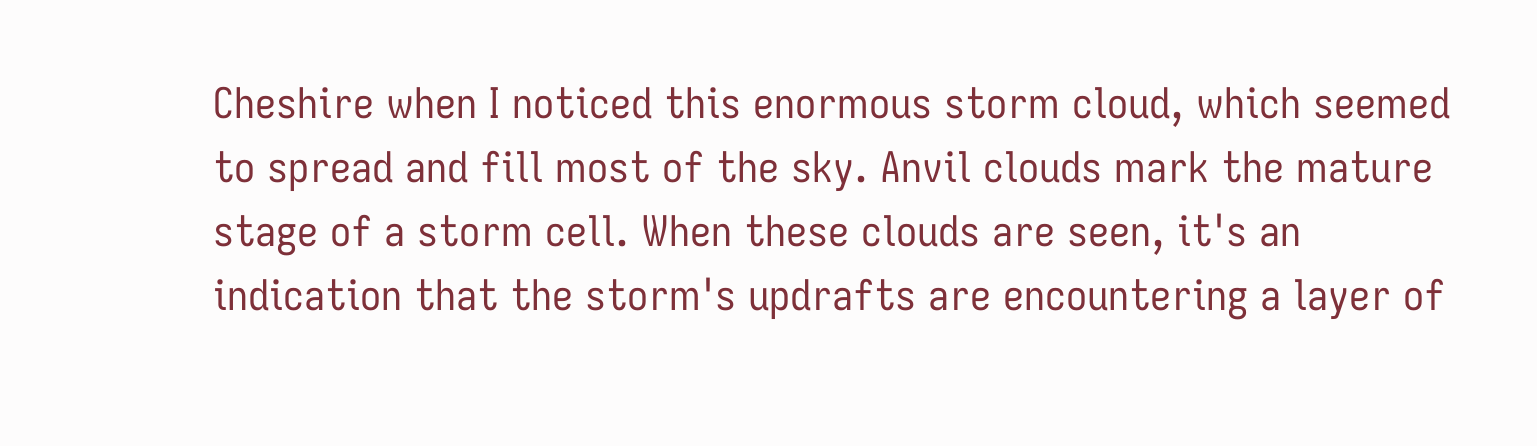Cheshire when I noticed this enormous storm cloud, which seemed to spread and fill most of the sky. Anvil clouds mark the mature stage of a storm cell. When these clouds are seen, it's an indication that the storm's updrafts are encountering a layer of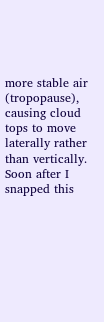more stable air (tropopause), causing cloud tops to move laterally rather than vertically. Soon after I snapped this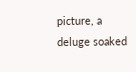picture, a deluge soaked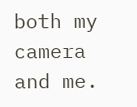both my camera and me.